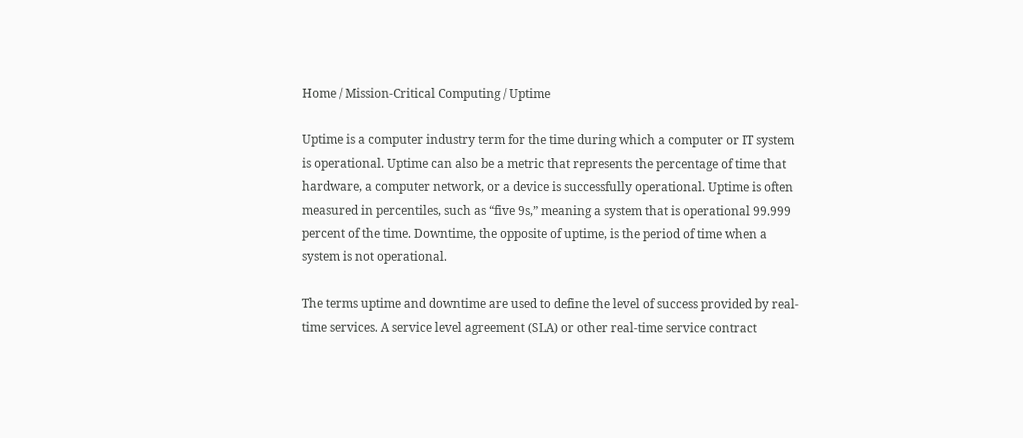Home / Mission-Critical Computing / Uptime

Uptime is a computer industry term for the time during which a computer or IT system is operational. Uptime can also be a metric that represents the percentage of time that hardware, a computer network, or a device is successfully operational. Uptime is often measured in percentiles, such as “five 9s,” meaning a system that is operational 99.999 percent of the time. Downtime, the opposite of uptime, is the period of time when a system is not operational.

The terms uptime and downtime are used to define the level of success provided by real-time services. A service level agreement (SLA) or other real-time service contract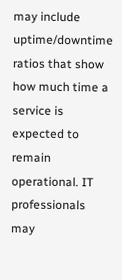may include uptime/downtime ratios that show how much time a service is expected to remain operational. IT professionals may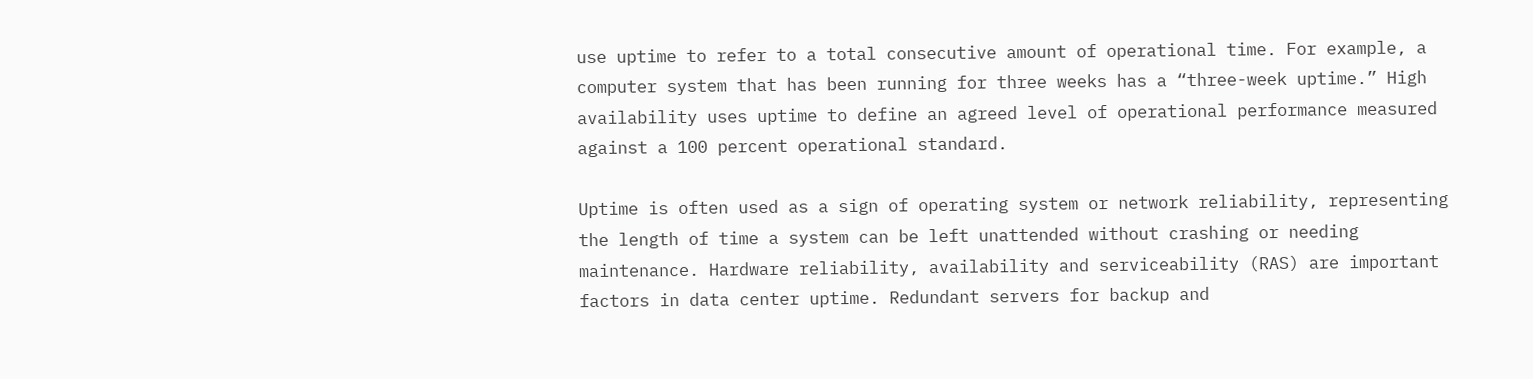use uptime to refer to a total consecutive amount of operational time. For example, a computer system that has been running for three weeks has a “three-week uptime.” High availability uses uptime to define an agreed level of operational performance measured against a 100 percent operational standard.

Uptime is often used as a sign of operating system or network reliability, representing the length of time a system can be left unattended without crashing or needing maintenance. Hardware reliability, availability and serviceability (RAS) are important factors in data center uptime. Redundant servers for backup and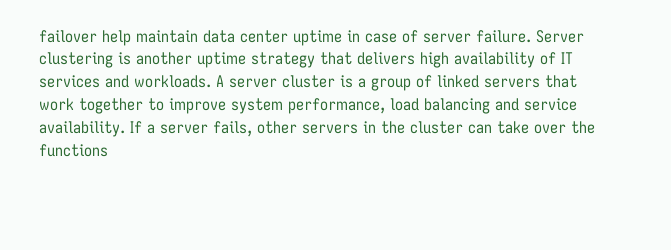failover help maintain data center uptime in case of server failure. Server clustering is another uptime strategy that delivers high availability of IT services and workloads. A server cluster is a group of linked servers that work together to improve system performance, load balancing and service availability. If a server fails, other servers in the cluster can take over the functions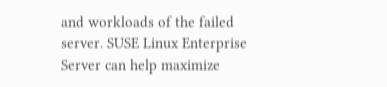and workloads of the failed server. SUSE Linux Enterprise Server can help maximize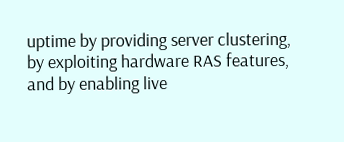uptime by providing server clustering, by exploiting hardware RAS features, and by enabling live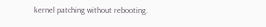kernel patching without rebooting.